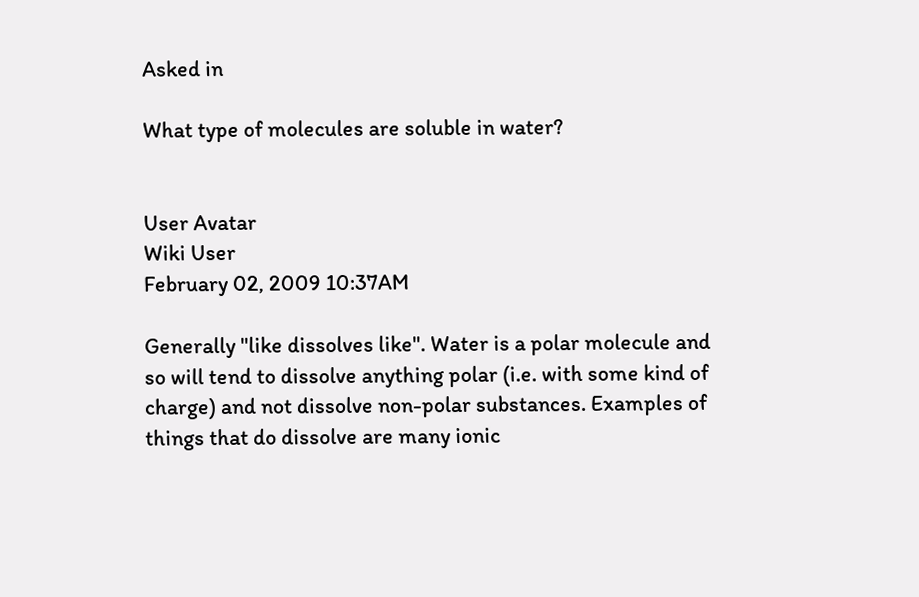Asked in

What type of molecules are soluble in water?


User Avatar
Wiki User
February 02, 2009 10:37AM

Generally "like dissolves like". Water is a polar molecule and so will tend to dissolve anything polar (i.e. with some kind of charge) and not dissolve non-polar substances. Examples of things that do dissolve are many ionic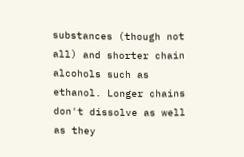substances (though not all) and shorter chain alcohols such as ethanol. Longer chains don't dissolve as well as they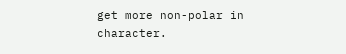get more non-polar in character.